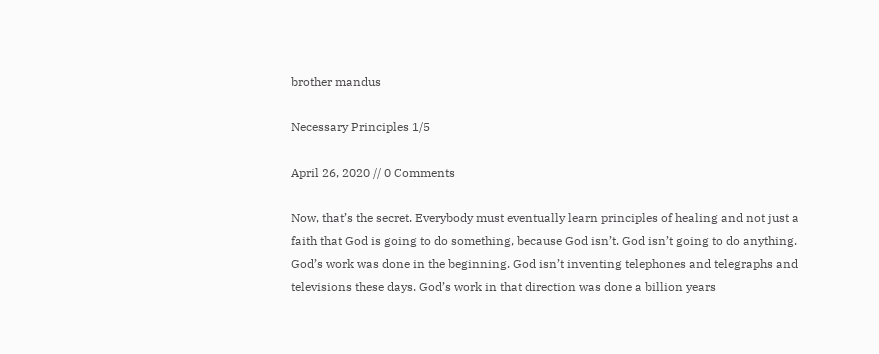brother mandus

Necessary Principles 1/5

April 26, 2020 // 0 Comments

Now, that’s the secret. Everybody must eventually learn principles of healing and not just a faith that God is going to do something, because God isn’t. God isn’t going to do anything. God’s work was done in the beginning. God isn’t inventing telephones and telegraphs and televisions these days. God’s work in that direction was done a billion years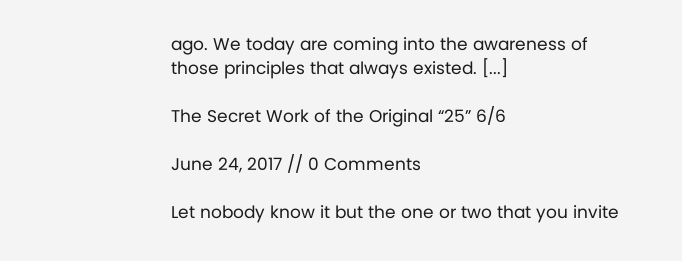ago. We today are coming into the awareness of those principles that always existed. [...]

The Secret Work of the Original “25” 6/6

June 24, 2017 // 0 Comments

Let nobody know it but the one or two that you invite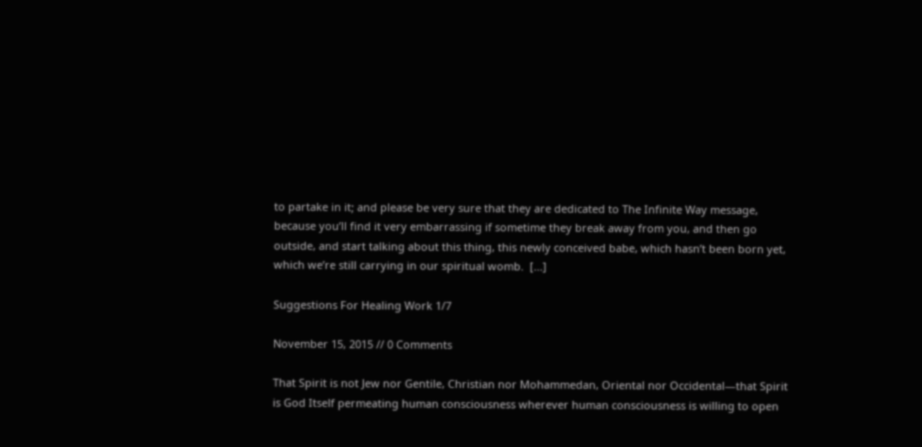to partake in it; and please be very sure that they are dedicated to The Infinite Way message, because you’ll find it very embarrassing if sometime they break away from you, and then go outside, and start talking about this thing, this newly conceived babe, which hasn’t been born yet, which we’re still carrying in our spiritual womb.  [...]

Suggestions For Healing Work 1/7

November 15, 2015 // 0 Comments

That Spirit is not Jew nor Gentile, Christian nor Mohammedan, Oriental nor Occidental—that Spirit is God Itself permeating human consciousness wherever human consciousness is willing to open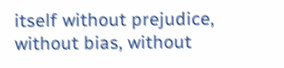itself without prejudice, without bias, without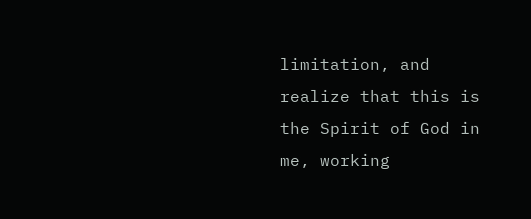limitation, and realize that this is the Spirit of God in me, working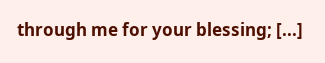through me for your blessing; [...]